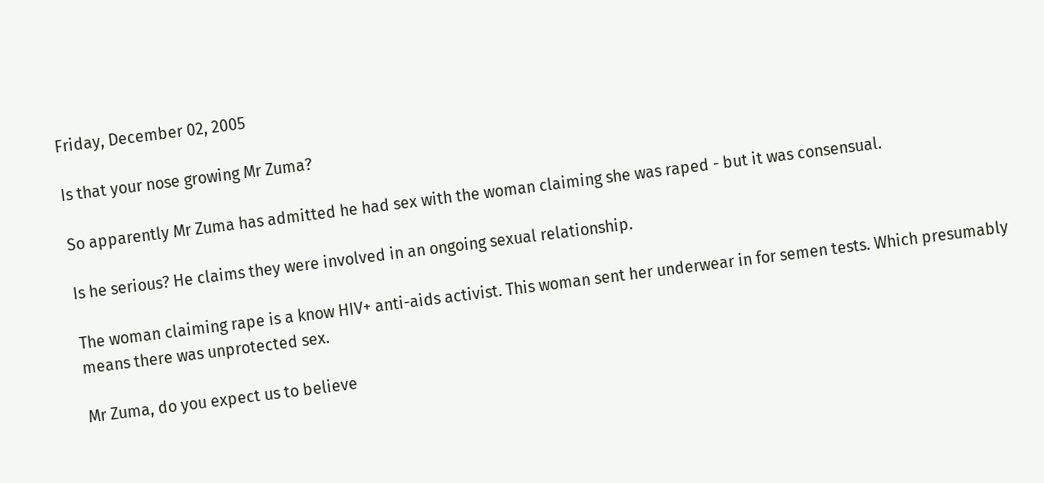Friday, December 02, 2005

Is that your nose growing Mr Zuma?

So apparently Mr Zuma has admitted he had sex with the woman claiming she was raped - but it was consensual.

Is he serious? He claims they were involved in an ongoing sexual relationship.

The woman claiming rape is a know HIV+ anti-aids activist. This woman sent her underwear in for semen tests. Which presumably means there was unprotected sex.

Mr Zuma, do you expect us to believe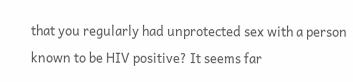that you regularly had unprotected sex with a person known to be HIV positive? It seems far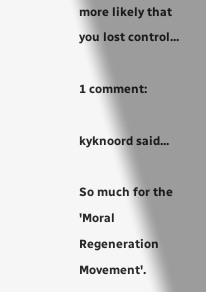more likely that you lost control...

1 comment:

kyknoord said...

So much for the 'Moral Regeneration Movement'.